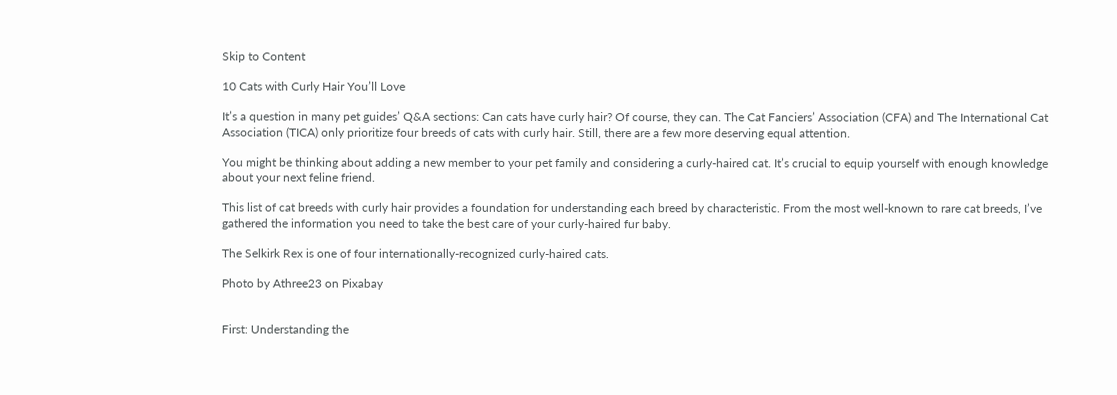Skip to Content

10 Cats with Curly Hair You’ll Love

It’s a question in many pet guides’ Q&A sections: Can cats have curly hair? Of course, they can. The Cat Fanciers’ Association (CFA) and The International Cat Association (TICA) only prioritize four breeds of cats with curly hair. Still, there are a few more deserving equal attention.

You might be thinking about adding a new member to your pet family and considering a curly-haired cat. It’s crucial to equip yourself with enough knowledge about your next feline friend.

This list of cat breeds with curly hair provides a foundation for understanding each breed by characteristic. From the most well-known to rare cat breeds, I’ve gathered the information you need to take the best care of your curly-haired fur baby.

The Selkirk Rex is one of four internationally-recognized curly-haired cats.

Photo by Athree23 on Pixabay


First: Understanding the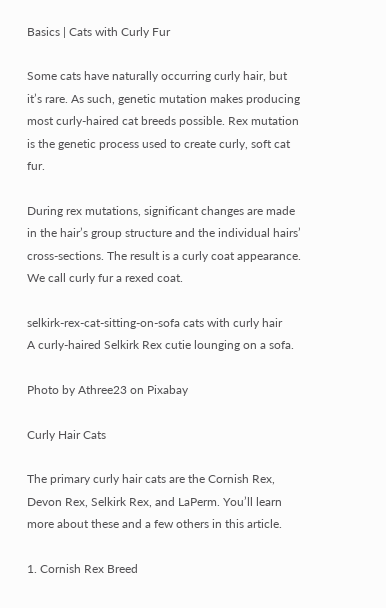Basics | Cats with Curly Fur

Some cats have naturally occurring curly hair, but it’s rare. As such, genetic mutation makes producing most curly-haired cat breeds possible. Rex mutation is the genetic process used to create curly, soft cat fur.

During rex mutations, significant changes are made in the hair’s group structure and the individual hairs’ cross-sections. The result is a curly coat appearance. We call curly fur a rexed coat.

selkirk-rex-cat-sitting-on-sofa cats with curly hair
A curly-haired Selkirk Rex cutie lounging on a sofa.

Photo by Athree23 on Pixabay

Curly Hair Cats

The primary curly hair cats are the Cornish Rex, Devon Rex, Selkirk Rex, and LaPerm. You’ll learn more about these and a few others in this article.

1. Cornish Rex Breed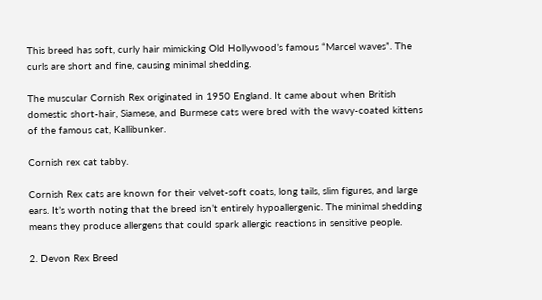This breed has soft, curly hair mimicking Old Hollywood’s famous “Marcel waves”. The curls are short and fine, causing minimal shedding.

The muscular Cornish Rex originated in 1950 England. It came about when British domestic short-hair, Siamese, and Burmese cats were bred with the wavy-coated kittens of the famous cat, Kallibunker.

Cornish rex cat tabby.

Cornish Rex cats are known for their velvet-soft coats, long tails, slim figures, and large ears. It’s worth noting that the breed isn’t entirely hypoallergenic. The minimal shedding means they produce allergens that could spark allergic reactions in sensitive people.

2. Devon Rex Breed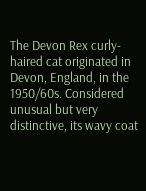The Devon Rex curly-haired cat originated in Devon, England, in the 1950/60s. Considered unusual but very distinctive, its wavy coat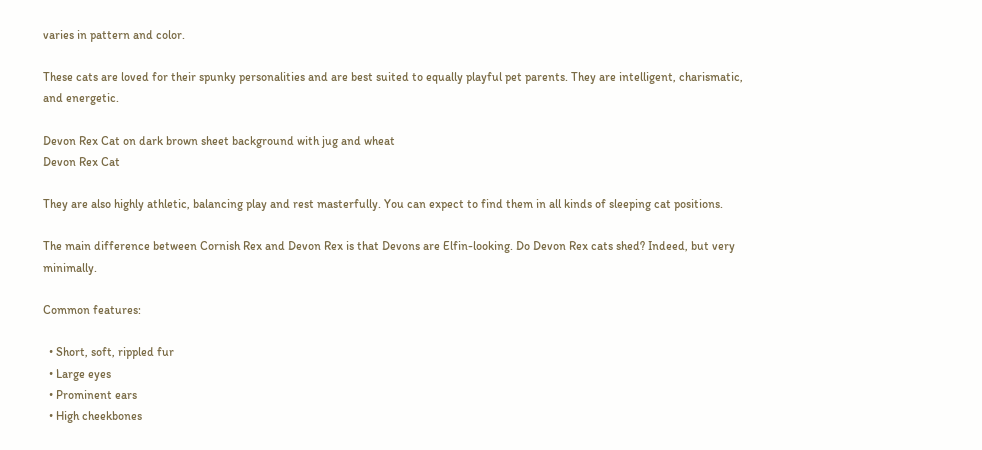varies in pattern and color.

These cats are loved for their spunky personalities and are best suited to equally playful pet parents. They are intelligent, charismatic, and energetic.

Devon Rex Cat on dark brown sheet background with jug and wheat
Devon Rex Cat

They are also highly athletic, balancing play and rest masterfully. You can expect to find them in all kinds of sleeping cat positions.

The main difference between Cornish Rex and Devon Rex is that Devons are Elfin-looking. Do Devon Rex cats shed? Indeed, but very minimally.

Common features:

  • Short, soft, rippled fur
  • Large eyes
  • Prominent ears
  • High cheekbones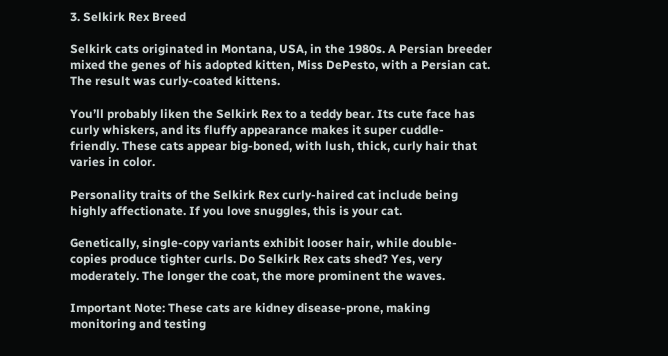3. Selkirk Rex Breed

Selkirk cats originated in Montana, USA, in the 1980s. A Persian breeder mixed the genes of his adopted kitten, Miss DePesto, with a Persian cat. The result was curly-coated kittens.

You’ll probably liken the Selkirk Rex to a teddy bear. Its cute face has curly whiskers, and its fluffy appearance makes it super cuddle-friendly. These cats appear big-boned, with lush, thick, curly hair that varies in color.

Personality traits of the Selkirk Rex curly-haired cat include being highly affectionate. If you love snuggles, this is your cat.

Genetically, single-copy variants exhibit looser hair, while double-copies produce tighter curls. Do Selkirk Rex cats shed? Yes, very moderately. The longer the coat, the more prominent the waves.

Important Note: These cats are kidney disease-prone, making monitoring and testing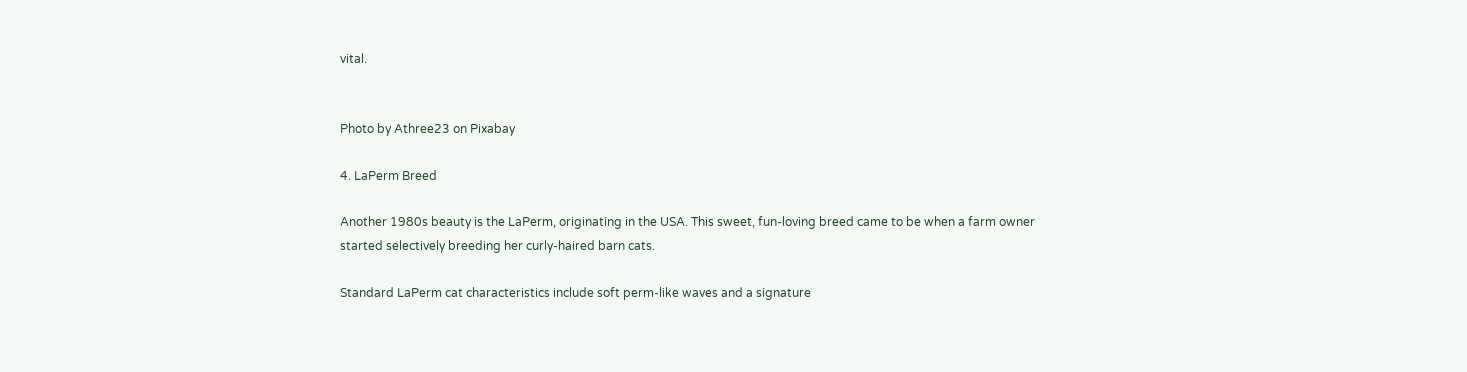vital.


Photo by Athree23 on Pixabay

4. LaPerm Breed

Another 1980s beauty is the LaPerm, originating in the USA. This sweet, fun-loving breed came to be when a farm owner started selectively breeding her curly-haired barn cats.

Standard LaPerm cat characteristics include soft perm-like waves and a signature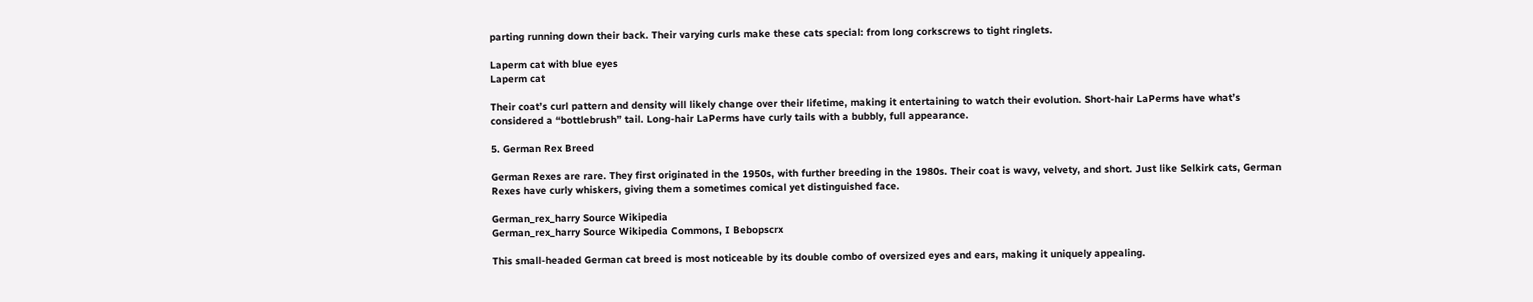parting running down their back. Their varying curls make these cats special: from long corkscrews to tight ringlets.

Laperm cat with blue eyes
Laperm cat

Their coat’s curl pattern and density will likely change over their lifetime, making it entertaining to watch their evolution. Short-hair LaPerms have what’s considered a “bottlebrush” tail. Long-hair LaPerms have curly tails with a bubbly, full appearance.

5. German Rex Breed

German Rexes are rare. They first originated in the 1950s, with further breeding in the 1980s. Their coat is wavy, velvety, and short. Just like Selkirk cats, German Rexes have curly whiskers, giving them a sometimes comical yet distinguished face.

German_rex_harry Source Wikipedia
German_rex_harry Source Wikipedia Commons, I Bebopscrx

This small-headed German cat breed is most noticeable by its double combo of oversized eyes and ears, making it uniquely appealing.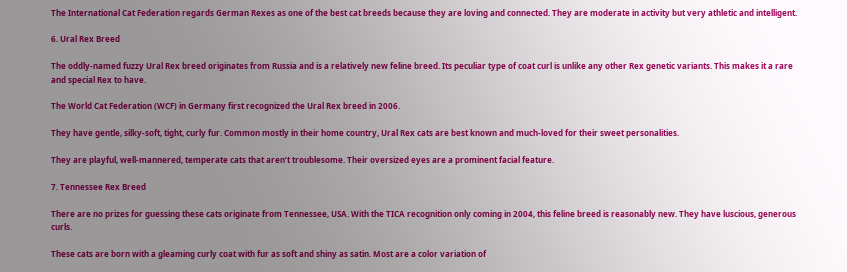The International Cat Federation regards German Rexes as one of the best cat breeds because they are loving and connected. They are moderate in activity but very athletic and intelligent.

6. Ural Rex Breed

The oddly-named fuzzy Ural Rex breed originates from Russia and is a relatively new feline breed. Its peculiar type of coat curl is unlike any other Rex genetic variants. This makes it a rare and special Rex to have.

The World Cat Federation (WCF) in Germany first recognized the Ural Rex breed in 2006.

They have gentle, silky-soft, tight, curly fur. Common mostly in their home country, Ural Rex cats are best known and much-loved for their sweet personalities.

They are playful, well-mannered, temperate cats that aren’t troublesome. Their oversized eyes are a prominent facial feature.

7. Tennessee Rex Breed

There are no prizes for guessing these cats originate from Tennessee, USA. With the TICA recognition only coming in 2004, this feline breed is reasonably new. They have luscious, generous curls.

These cats are born with a gleaming curly coat with fur as soft and shiny as satin. Most are a color variation of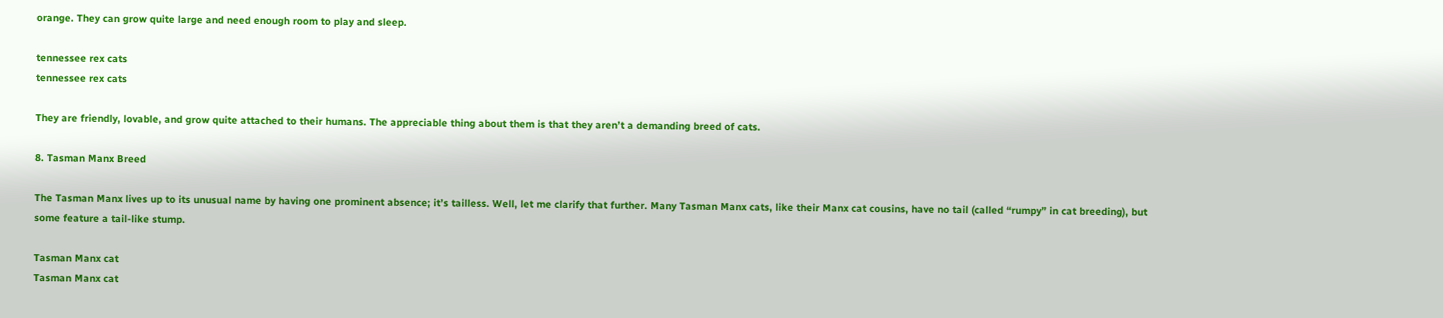orange. They can grow quite large and need enough room to play and sleep.

tennessee rex cats
tennessee rex cats

They are friendly, lovable, and grow quite attached to their humans. The appreciable thing about them is that they aren’t a demanding breed of cats.

8. Tasman Manx Breed

The Tasman Manx lives up to its unusual name by having one prominent absence; it’s tailless. Well, let me clarify that further. Many Tasman Manx cats, like their Manx cat cousins, have no tail (called “rumpy” in cat breeding), but some feature a tail-like stump.

Tasman Manx cat
Tasman Manx cat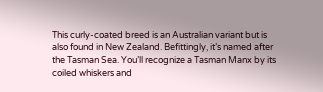This curly-coated breed is an Australian variant but is also found in New Zealand. Befittingly, it’s named after the Tasman Sea. You’ll recognize a Tasman Manx by its coiled whiskers and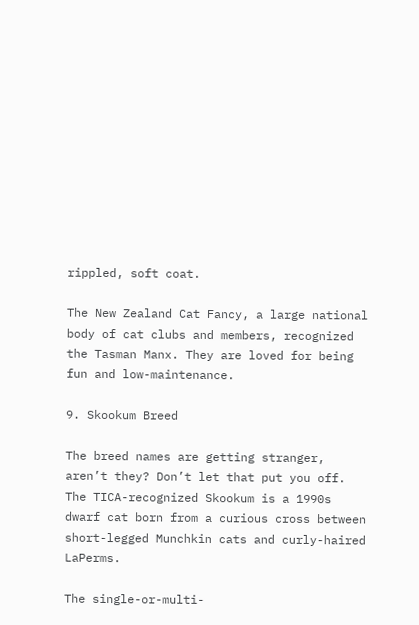rippled, soft coat.

The New Zealand Cat Fancy, a large national body of cat clubs and members, recognized the Tasman Manx. They are loved for being fun and low-maintenance.

9. Skookum Breed

The breed names are getting stranger, aren’t they? Don’t let that put you off. The TICA-recognized Skookum is a 1990s dwarf cat born from a curious cross between short-legged Munchkin cats and curly-haired LaPerms.

The single-or-multi-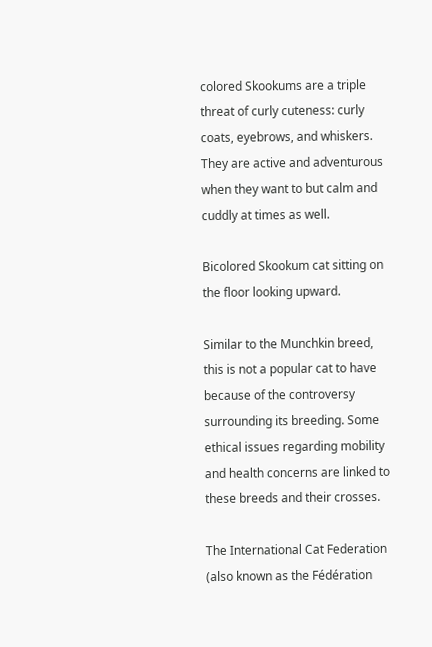colored Skookums are a triple threat of curly cuteness: curly coats, eyebrows, and whiskers. They are active and adventurous when they want to but calm and cuddly at times as well.

Bicolored Skookum cat sitting on the floor looking upward.

Similar to the Munchkin breed, this is not a popular cat to have because of the controversy surrounding its breeding. Some ethical issues regarding mobility and health concerns are linked to these breeds and their crosses.

The International Cat Federation (also known as the Fédération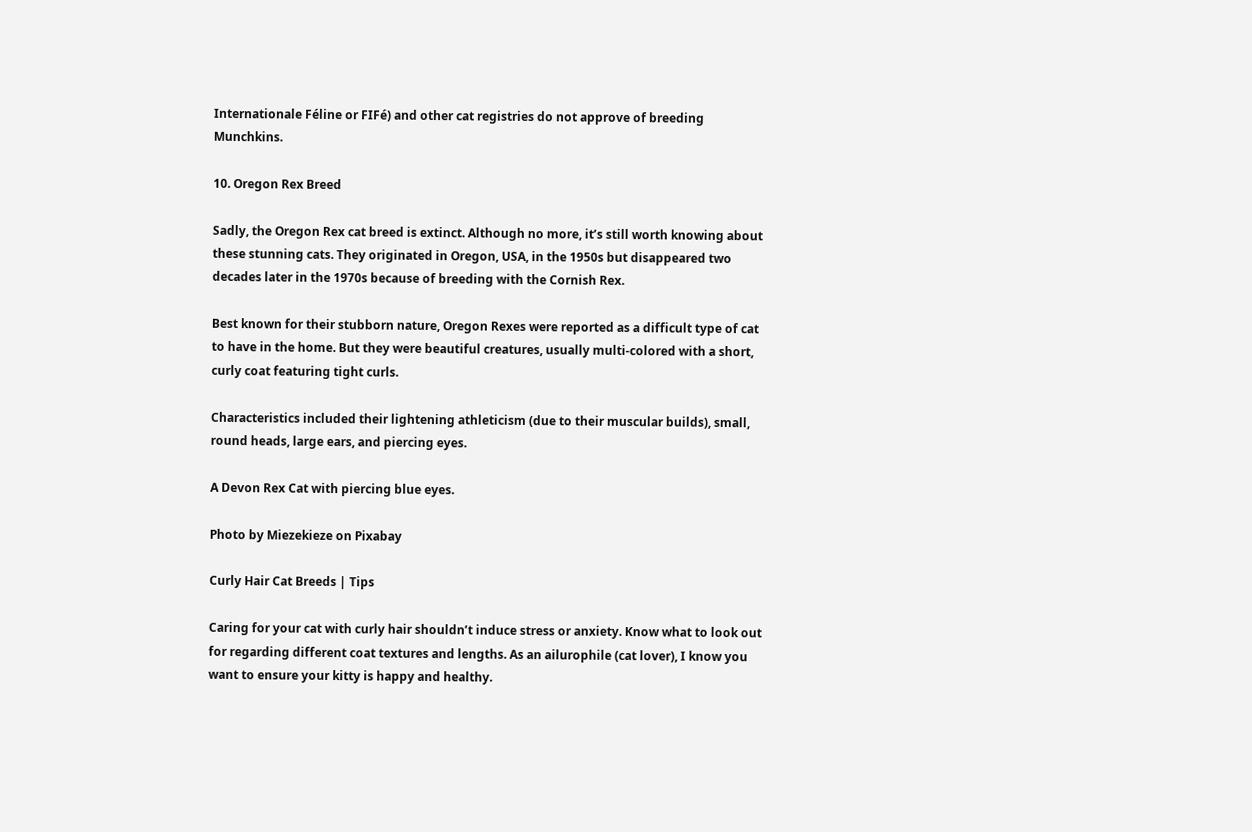Internationale Féline or FIFé) and other cat registries do not approve of breeding Munchkins.

10. Oregon Rex Breed

Sadly, the Oregon Rex cat breed is extinct. Although no more, it’s still worth knowing about these stunning cats. They originated in Oregon, USA, in the 1950s but disappeared two decades later in the 1970s because of breeding with the Cornish Rex.

Best known for their stubborn nature, Oregon Rexes were reported as a difficult type of cat to have in the home. But they were beautiful creatures, usually multi-colored with a short, curly coat featuring tight curls.

Characteristics included their lightening athleticism (due to their muscular builds), small, round heads, large ears, and piercing eyes.

A Devon Rex Cat with piercing blue eyes.

Photo by Miezekieze on Pixabay

Curly Hair Cat Breeds | Tips

Caring for your cat with curly hair shouldn’t induce stress or anxiety. Know what to look out for regarding different coat textures and lengths. As an ailurophile (cat lover), I know you want to ensure your kitty is happy and healthy.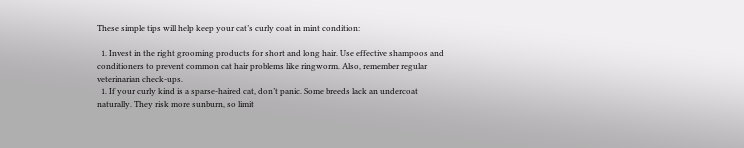These simple tips will help keep your cat’s curly coat in mint condition:

  1. Invest in the right grooming products for short and long hair. Use effective shampoos and conditioners to prevent common cat hair problems like ringworm. Also, remember regular veterinarian check-ups.
  1. If your curly kind is a sparse-haired cat, don’t panic. Some breeds lack an undercoat naturally. They risk more sunburn, so limit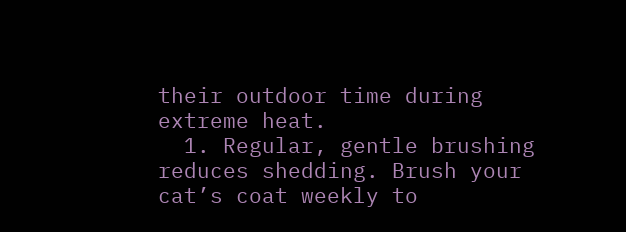their outdoor time during extreme heat.
  1. Regular, gentle brushing reduces shedding. Brush your cat’s coat weekly to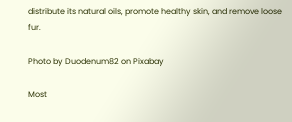distribute its natural oils, promote healthy skin, and remove loose fur.

Photo by Duodenum82 on Pixabay

Most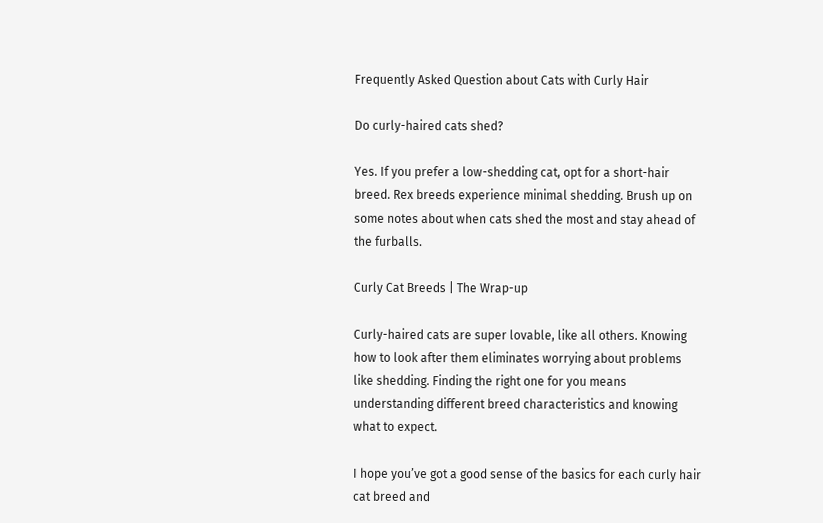Frequently Asked Question about Cats with Curly Hair

Do curly-haired cats shed?

Yes. If you prefer a low-shedding cat, opt for a short-hair breed. Rex breeds experience minimal shedding. Brush up on some notes about when cats shed the most and stay ahead of the furballs.

Curly Cat Breeds | The Wrap-up

Curly-haired cats are super lovable, like all others. Knowing how to look after them eliminates worrying about problems like shedding. Finding the right one for you means understanding different breed characteristics and knowing what to expect.

I hope you’ve got a good sense of the basics for each curly hair cat breed and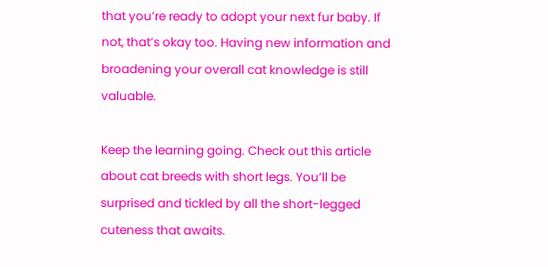that you’re ready to adopt your next fur baby. If not, that’s okay too. Having new information and broadening your overall cat knowledge is still valuable.

Keep the learning going. Check out this article about cat breeds with short legs. You’ll be surprised and tickled by all the short-legged cuteness that awaits.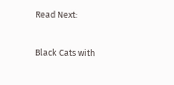Read Next:

Black Cats with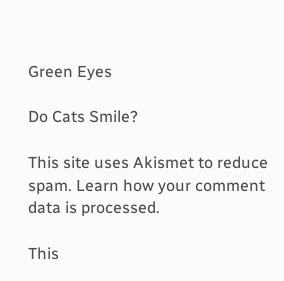Green Eyes

Do Cats Smile?

This site uses Akismet to reduce spam. Learn how your comment data is processed.

This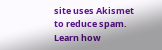site uses Akismet to reduce spam. Learn how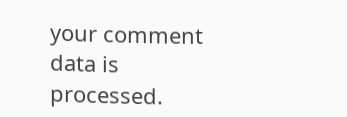your comment data is processed.